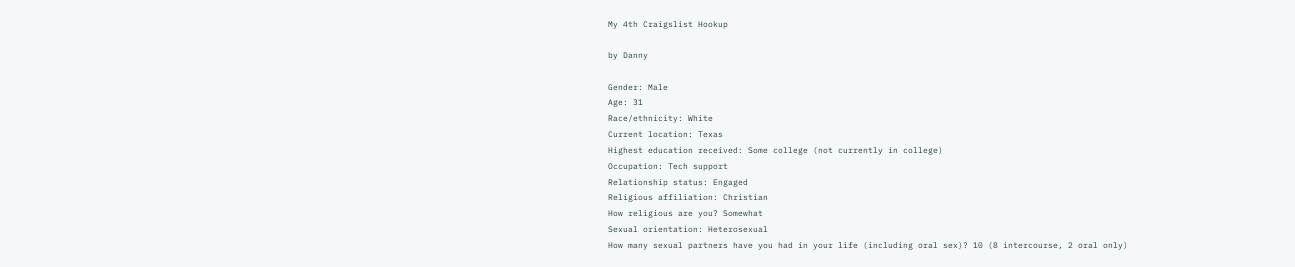My 4th Craigslist Hookup

by Danny

Gender: Male
Age: 31
Race/ethnicity: White
Current location: Texas
Highest education received: Some college (not currently in college)
Occupation: Tech support
Relationship status: Engaged
Religious affiliation: Christian
How religious are you? Somewhat
Sexual orientation: Heterosexual
How many sexual partners have you had in your life (including oral sex)? 10 (8 intercourse, 2 oral only)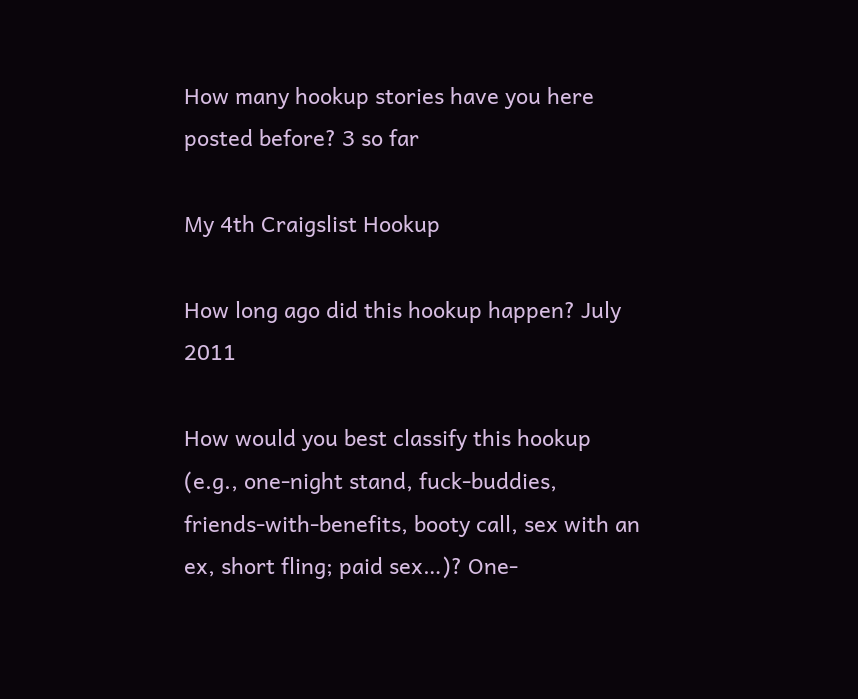How many hookup stories have you here posted before? 3 so far

My 4th Craigslist Hookup

How long ago did this hookup happen? July 2011

How would you best classify this hookup (e.g., one-night stand, fuck-buddies, friends-with-benefits, booty call, sex with an ex, short fling; paid sex…)? One-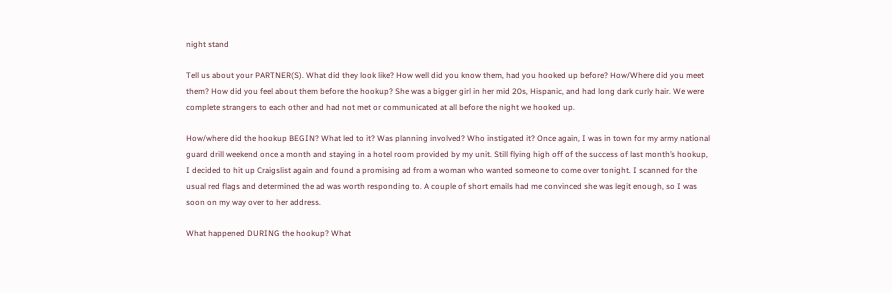night stand

Tell us about your PARTNER(S). What did they look like? How well did you know them, had you hooked up before? How/Where did you meet them? How did you feel about them before the hookup? She was a bigger girl in her mid 20s, Hispanic, and had long dark curly hair. We were complete strangers to each other and had not met or communicated at all before the night we hooked up.

How/where did the hookup BEGIN? What led to it? Was planning involved? Who instigated it? Once again, I was in town for my army national guard drill weekend once a month and staying in a hotel room provided by my unit. Still flying high off of the success of last month’s hookup, I decided to hit up Craigslist again and found a promising ad from a woman who wanted someone to come over tonight. I scanned for the usual red flags and determined the ad was worth responding to. A couple of short emails had me convinced she was legit enough, so I was soon on my way over to her address.

What happened DURING the hookup? What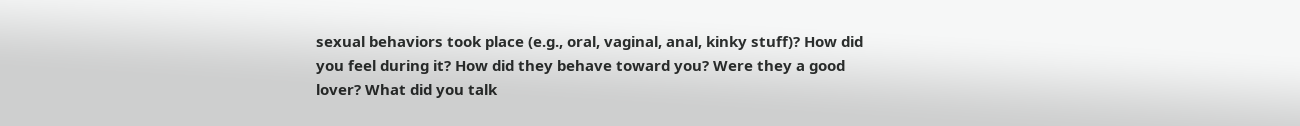sexual behaviors took place (e.g., oral, vaginal, anal, kinky stuff)? How did you feel during it? How did they behave toward you? Were they a good lover? What did you talk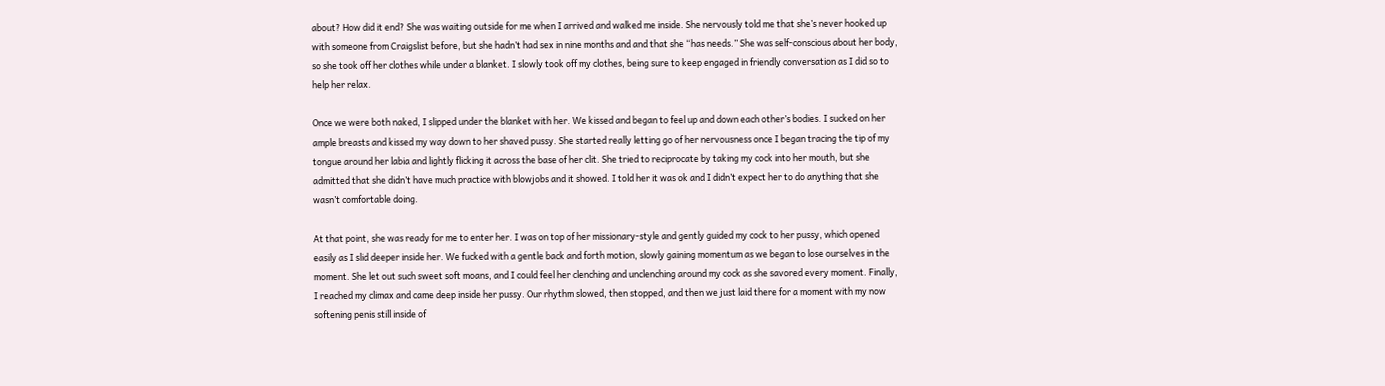about? How did it end? She was waiting outside for me when I arrived and walked me inside. She nervously told me that she’s never hooked up with someone from Craigslist before, but she hadn’t had sex in nine months and and that she “has needs.” She was self-conscious about her body, so she took off her clothes while under a blanket. I slowly took off my clothes, being sure to keep engaged in friendly conversation as I did so to help her relax.

Once we were both naked, I slipped under the blanket with her. We kissed and began to feel up and down each other’s bodies. I sucked on her ample breasts and kissed my way down to her shaved pussy. She started really letting go of her nervousness once I began tracing the tip of my tongue around her labia and lightly flicking it across the base of her clit. She tried to reciprocate by taking my cock into her mouth, but she admitted that she didn’t have much practice with blowjobs and it showed. I told her it was ok and I didn’t expect her to do anything that she wasn’t comfortable doing.

At that point, she was ready for me to enter her. I was on top of her missionary-style and gently guided my cock to her pussy, which opened easily as I slid deeper inside her. We fucked with a gentle back and forth motion, slowly gaining momentum as we began to lose ourselves in the moment. She let out such sweet soft moans, and I could feel her clenching and unclenching around my cock as she savored every moment. Finally, I reached my climax and came deep inside her pussy. Our rhythm slowed, then stopped, and then we just laid there for a moment with my now softening penis still inside of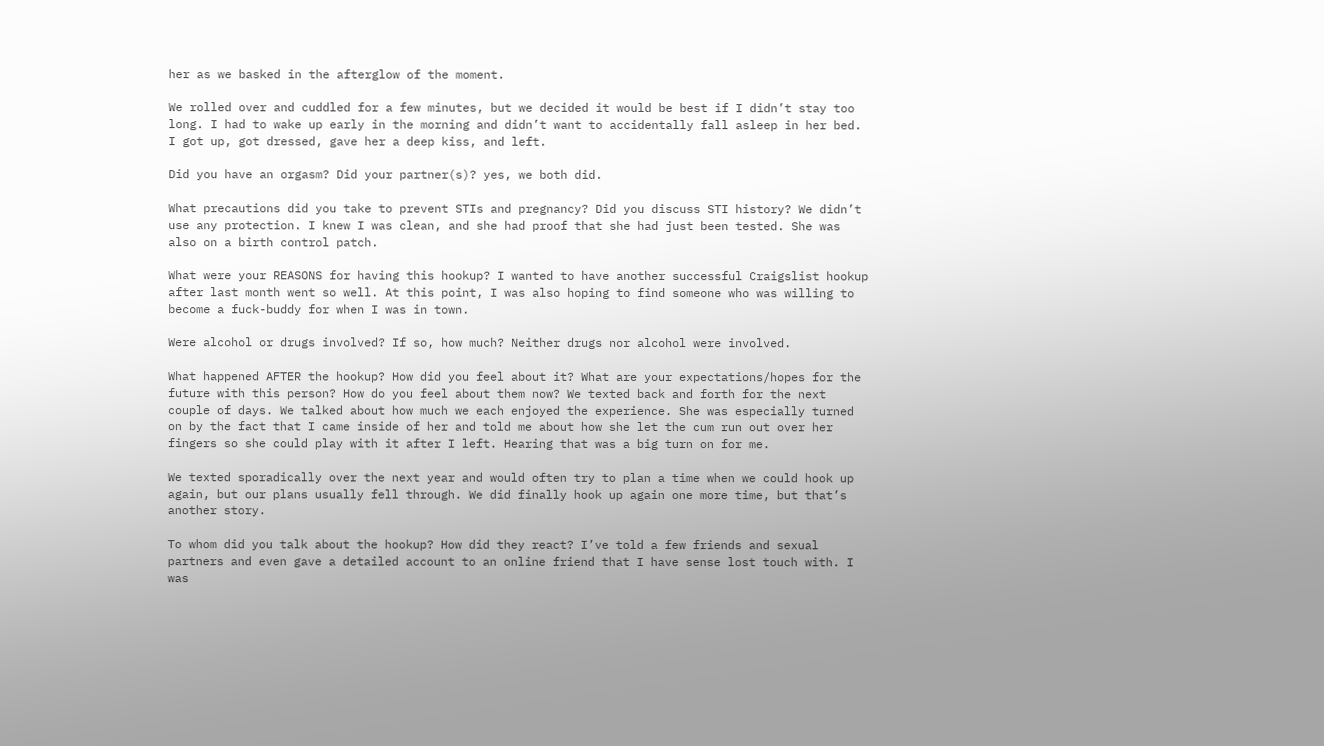her as we basked in the afterglow of the moment.

We rolled over and cuddled for a few minutes, but we decided it would be best if I didn’t stay too long. I had to wake up early in the morning and didn’t want to accidentally fall asleep in her bed. I got up, got dressed, gave her a deep kiss, and left.

Did you have an orgasm? Did your partner(s)? yes, we both did.

What precautions did you take to prevent STIs and pregnancy? Did you discuss STI history? We didn’t use any protection. I knew I was clean, and she had proof that she had just been tested. She was also on a birth control patch.

What were your REASONS for having this hookup? I wanted to have another successful Craigslist hookup after last month went so well. At this point, I was also hoping to find someone who was willing to become a fuck-buddy for when I was in town.

Were alcohol or drugs involved? If so, how much? Neither drugs nor alcohol were involved.

What happened AFTER the hookup? How did you feel about it? What are your expectations/hopes for the future with this person? How do you feel about them now? We texted back and forth for the next couple of days. We talked about how much we each enjoyed the experience. She was especially turned on by the fact that I came inside of her and told me about how she let the cum run out over her fingers so she could play with it after I left. Hearing that was a big turn on for me.

We texted sporadically over the next year and would often try to plan a time when we could hook up again, but our plans usually fell through. We did finally hook up again one more time, but that’s another story.

To whom did you talk about the hookup? How did they react? I’ve told a few friends and sexual partners and even gave a detailed account to an online friend that I have sense lost touch with. I was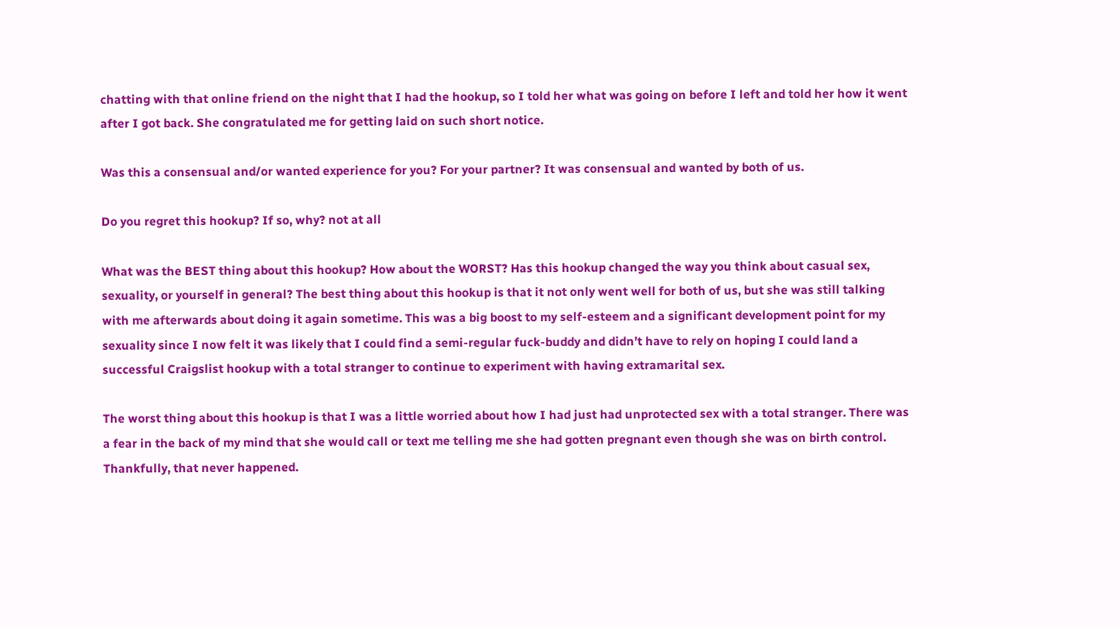chatting with that online friend on the night that I had the hookup, so I told her what was going on before I left and told her how it went after I got back. She congratulated me for getting laid on such short notice.

Was this a consensual and/or wanted experience for you? For your partner? It was consensual and wanted by both of us.

Do you regret this hookup? If so, why? not at all

What was the BEST thing about this hookup? How about the WORST? Has this hookup changed the way you think about casual sex, sexuality, or yourself in general? The best thing about this hookup is that it not only went well for both of us, but she was still talking with me afterwards about doing it again sometime. This was a big boost to my self-esteem and a significant development point for my sexuality since I now felt it was likely that I could find a semi-regular fuck-buddy and didn’t have to rely on hoping I could land a successful Craigslist hookup with a total stranger to continue to experiment with having extramarital sex.

The worst thing about this hookup is that I was a little worried about how I had just had unprotected sex with a total stranger. There was a fear in the back of my mind that she would call or text me telling me she had gotten pregnant even though she was on birth control. Thankfully, that never happened.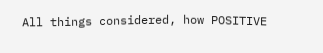All things considered, how POSITIVE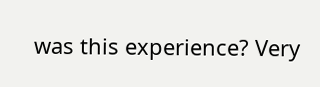was this experience? Very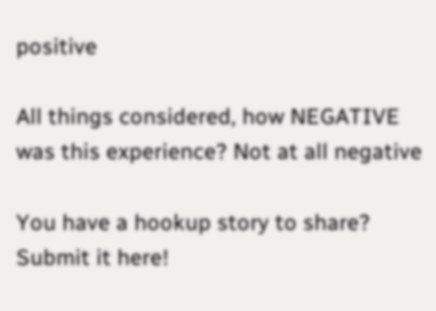positive

All things considered, how NEGATIVE was this experience? Not at all negative

You have a hookup story to share? Submit it here!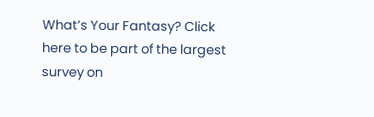What’s Your Fantasy? Click here to be part of the largest survey on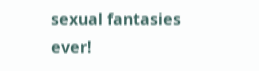sexual fantasies ever!